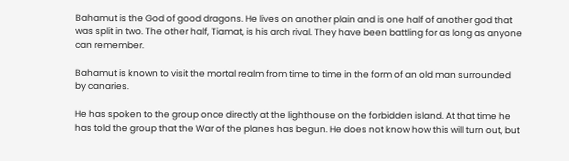Bahamut is the God of good dragons. He lives on another plain and is one half of another god that was split in two. The other half, Tiamat, is his arch rival. They have been battling for as long as anyone can remember.

Bahamut is known to visit the mortal realm from time to time in the form of an old man surrounded by canaries.

He has spoken to the group once directly at the lighthouse on the forbidden island. At that time he has told the group that the War of the planes has begun. He does not know how this will turn out, but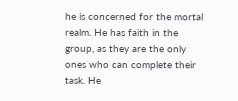he is concerned for the mortal realm. He has faith in the group, as they are the only ones who can complete their task. He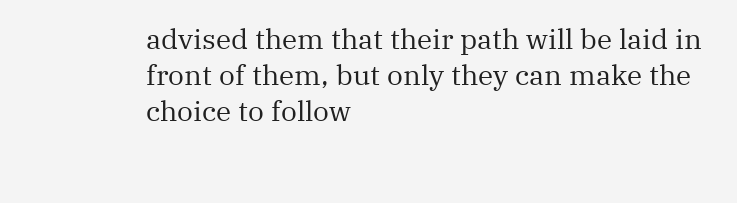advised them that their path will be laid in front of them, but only they can make the choice to follow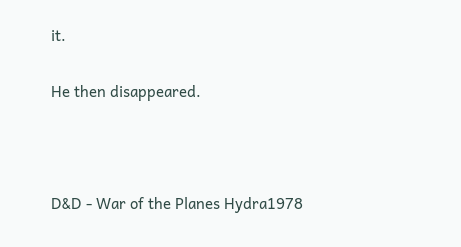it.

He then disappeared.



D&D - War of the Planes Hydra1978